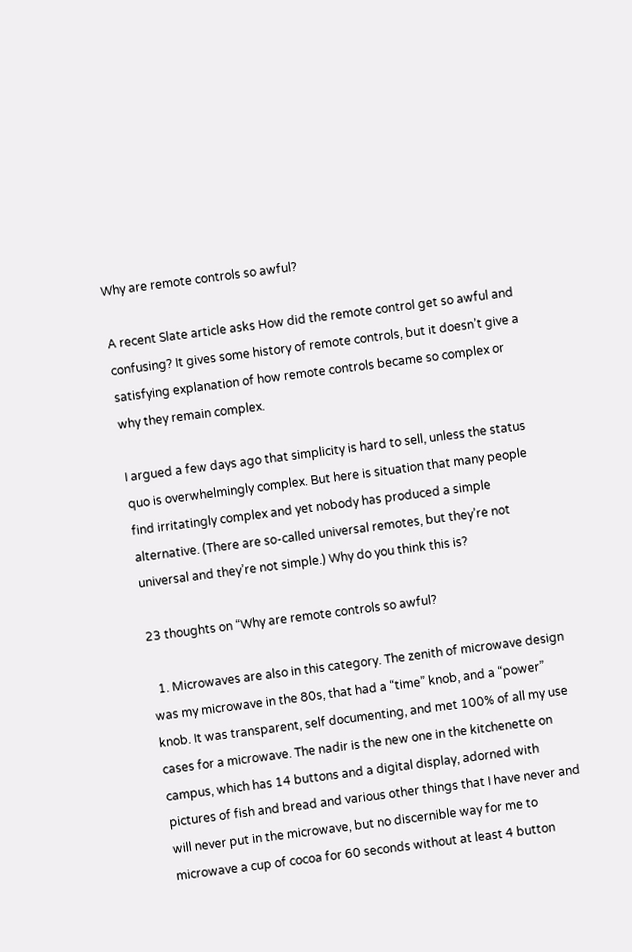Why are remote controls so awful?

A recent Slate article asks How did the remote control get so awful and confusing? It gives some history of remote controls, but it doesn’t give a satisfying explanation of how remote controls became so complex or why they remain complex.

I argued a few days ago that simplicity is hard to sell, unless the status quo is overwhelmingly complex. But here is situation that many people find irritatingly complex and yet nobody has produced a simple alternative. (There are so-called universal remotes, but they’re not universal and they’re not simple.) Why do you think this is?

23 thoughts on “Why are remote controls so awful?

  1. Microwaves are also in this category. The zenith of microwave design was my microwave in the 80s, that had a “time” knob, and a “power” knob. It was transparent, self documenting, and met 100% of all my use cases for a microwave. The nadir is the new one in the kitchenette on campus, which has 14 buttons and a digital display, adorned with pictures of fish and bread and various other things that I have never and will never put in the microwave, but no discernible way for me to microwave a cup of cocoa for 60 seconds without at least 4 button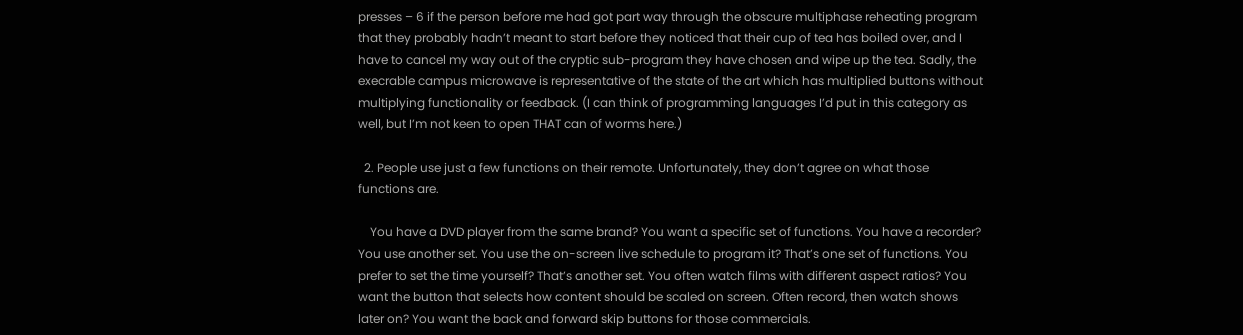presses – 6 if the person before me had got part way through the obscure multiphase reheating program that they probably hadn’t meant to start before they noticed that their cup of tea has boiled over, and I have to cancel my way out of the cryptic sub-program they have chosen and wipe up the tea. Sadly, the execrable campus microwave is representative of the state of the art which has multiplied buttons without multiplying functionality or feedback. (I can think of programming languages I’d put in this category as well, but I’m not keen to open THAT can of worms here.)

  2. People use just a few functions on their remote. Unfortunately, they don’t agree on what those functions are.

    You have a DVD player from the same brand? You want a specific set of functions. You have a recorder? You use another set. You use the on-screen live schedule to program it? That’s one set of functions. You prefer to set the time yourself? That’s another set. You often watch films with different aspect ratios? You want the button that selects how content should be scaled on screen. Often record, then watch shows later on? You want the back and forward skip buttons for those commercials.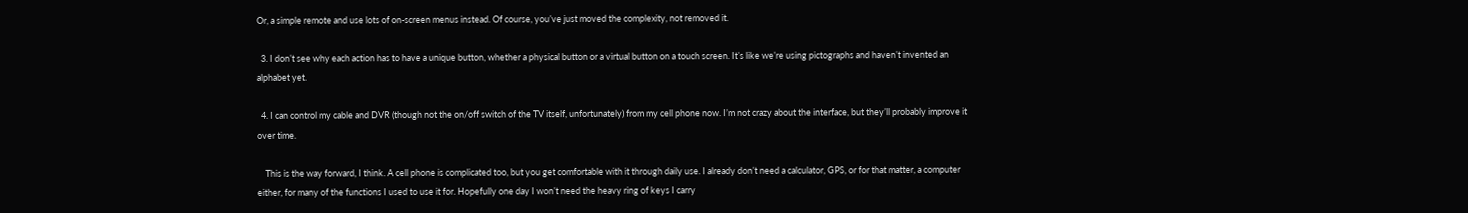Or, a simple remote and use lots of on-screen menus instead. Of course, you’ve just moved the complexity, not removed it.

  3. I don’t see why each action has to have a unique button, whether a physical button or a virtual button on a touch screen. It’s like we’re using pictographs and haven’t invented an alphabet yet.

  4. I can control my cable and DVR (though not the on/off switch of the TV itself, unfortunately) from my cell phone now. I’m not crazy about the interface, but they’ll probably improve it over time.

    This is the way forward, I think. A cell phone is complicated too, but you get comfortable with it through daily use. I already don’t need a calculator, GPS, or for that matter, a computer either, for many of the functions I used to use it for. Hopefully one day I won’t need the heavy ring of keys I carry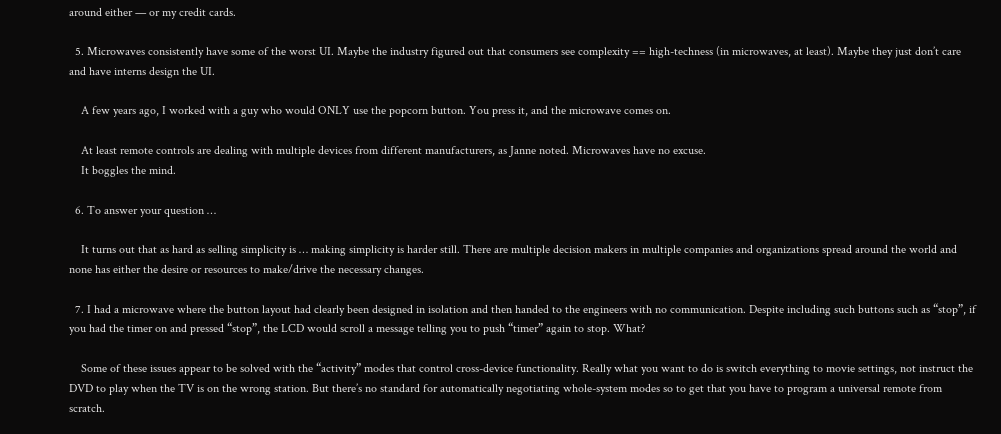around either — or my credit cards.

  5. Microwaves consistently have some of the worst UI. Maybe the industry figured out that consumers see complexity == high-techness (in microwaves, at least). Maybe they just don’t care and have interns design the UI.

    A few years ago, I worked with a guy who would ONLY use the popcorn button. You press it, and the microwave comes on.

    At least remote controls are dealing with multiple devices from different manufacturers, as Janne noted. Microwaves have no excuse.
    It boggles the mind.

  6. To answer your question …

    It turns out that as hard as selling simplicity is … making simplicity is harder still. There are multiple decision makers in multiple companies and organizations spread around the world and none has either the desire or resources to make/drive the necessary changes.

  7. I had a microwave where the button layout had clearly been designed in isolation and then handed to the engineers with no communication. Despite including such buttons such as “stop”, if you had the timer on and pressed “stop”, the LCD would scroll a message telling you to push “timer” again to stop. What?

    Some of these issues appear to be solved with the “activity” modes that control cross-device functionality. Really what you want to do is switch everything to movie settings, not instruct the DVD to play when the TV is on the wrong station. But there’s no standard for automatically negotiating whole-system modes so to get that you have to program a universal remote from scratch.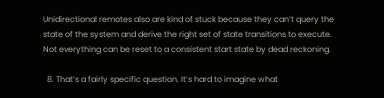Unidirectional remotes also are kind of stuck because they can’t query the state of the system and derive the right set of state transitions to execute. Not everything can be reset to a consistent start state by dead reckoning.

  8. That’s a fairly specific question. It’s hard to imagine what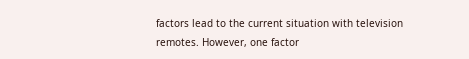factors lead to the current situation with television remotes. However, one factor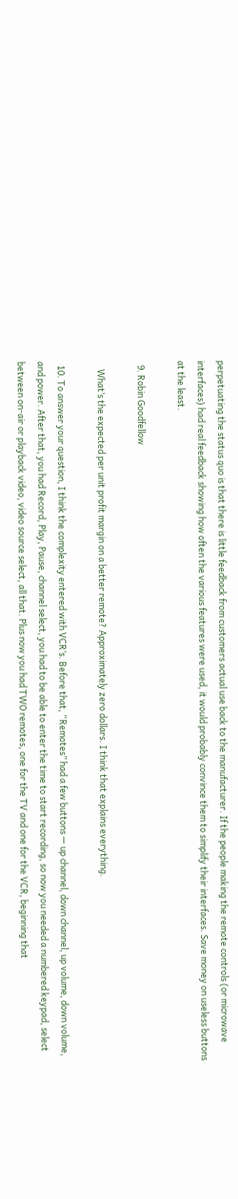perpetuating the status quo is that there is little feedback from customers actual use back to the manufacturer. If the people making the remote controls (or microwave interfaces) had real feedback showing how often the various features were used, it would probably convince them to simplify their interfaces. Save money on useless buttons at the least.

  9. Robin Goodfellow

    What’s the expected per unit profit margin on a better remote? Approximately zero dollars. I think that explains everything.

  10. To answer your question, I think the complexity entered with VCR’s. Before that, “Remotes” had a few buttons — up channel, down channel, up volume, down volume, and power. After that, you had Record, Play, Pause, channel select, you had to be able to enter the time to start recording, so now you needed a numbered keypad, select between on-air or playback video, video source select, all that. Plus now you had TWO remotes, one for the TV and one for the VCR, beginning that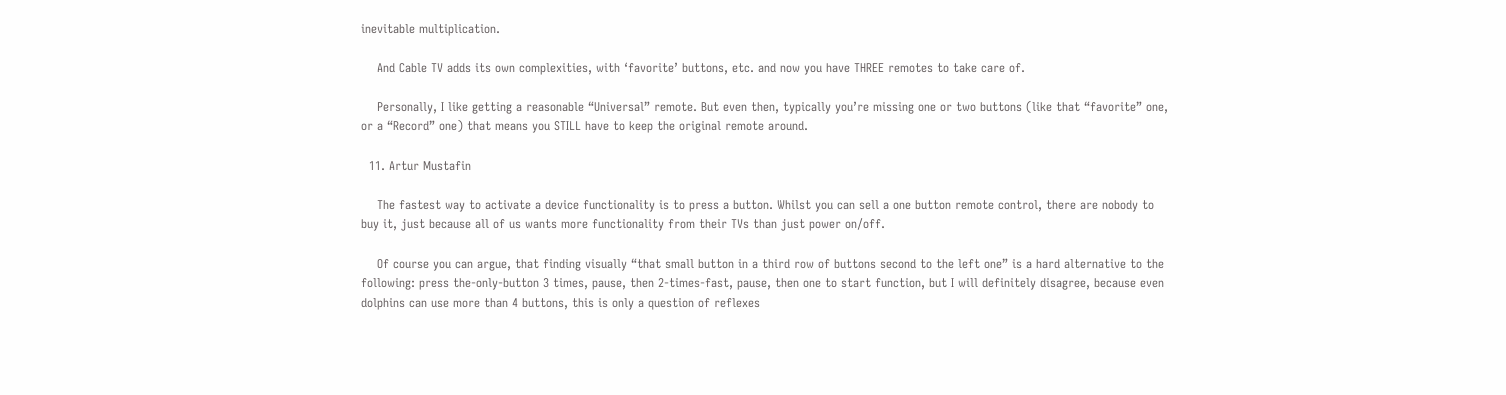inevitable multiplication.

    And Cable TV adds its own complexities, with ‘favorite’ buttons, etc. and now you have THREE remotes to take care of.

    Personally, I like getting a reasonable “Universal” remote. But even then, typically you’re missing one or two buttons (like that “favorite” one, or a “Record” one) that means you STILL have to keep the original remote around.

  11. Artur Mustafin

    The fastest way to activate a device functionality is to press a button. Whilst you can sell a one button remote control, there are nobody to buy it, just because all of us wants more functionality from their TVs than just power on/off.

    Of course you can argue, that finding visually “that small button in a third row of buttons second to the left one” is a hard alternative to the following: press the-only-button 3 times, pause, then 2-times-fast, pause, then one to start function, but I will definitely disagree, because even dolphins can use more than 4 buttons, this is only a question of reflexes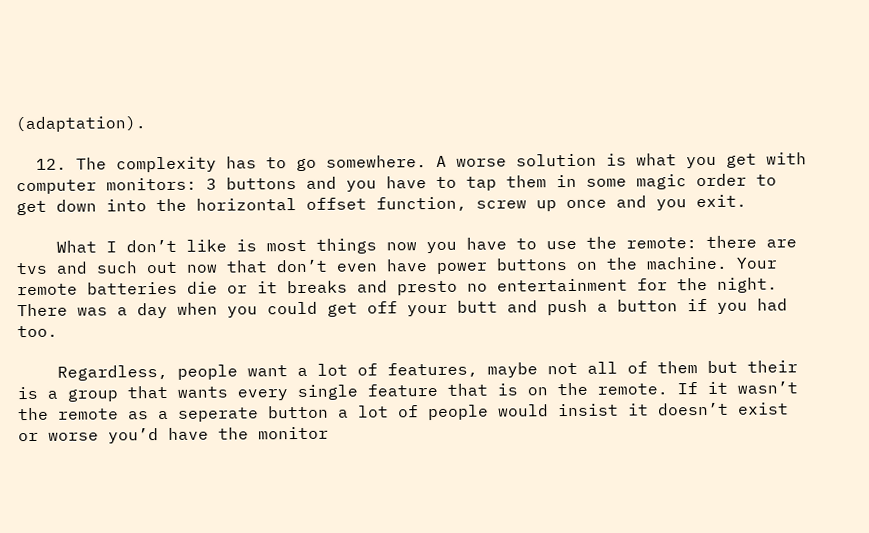(adaptation).

  12. The complexity has to go somewhere. A worse solution is what you get with computer monitors: 3 buttons and you have to tap them in some magic order to get down into the horizontal offset function, screw up once and you exit.

    What I don’t like is most things now you have to use the remote: there are tvs and such out now that don’t even have power buttons on the machine. Your remote batteries die or it breaks and presto no entertainment for the night. There was a day when you could get off your butt and push a button if you had too.

    Regardless, people want a lot of features, maybe not all of them but their is a group that wants every single feature that is on the remote. If it wasn’t the remote as a seperate button a lot of people would insist it doesn’t exist or worse you’d have the monitor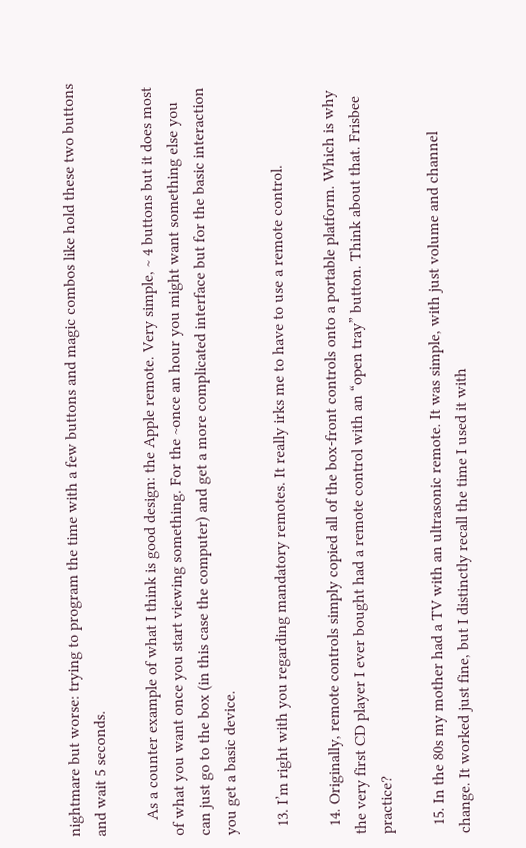nightmare but worse: trying to program the time with a few buttons and magic combos like hold these two buttons and wait 5 seconds.

    As a counter example of what I think is good design: the Apple remote. Very simple, ~ 4 buttons but it does most of what you want once you start viewing something. For the ~once an hour you might want something else you can just go to the box (in this case the computer) and get a more complicated interface but for the basic interaction you get a basic device.

  13. I’m right with you regarding mandatory remotes. It really irks me to have to use a remote control.

  14. Originally, remote controls simply copied all of the box-front controls onto a portable platform. Which is why the very first CD player I ever bought had a remote control with an “open tray” button. Think about that. Frisbee practice?

  15. In the 80s my mother had a TV with an ultrasonic remote. It was simple, with just volume and channel change. It worked just fine, but I distinctly recall the time I used it with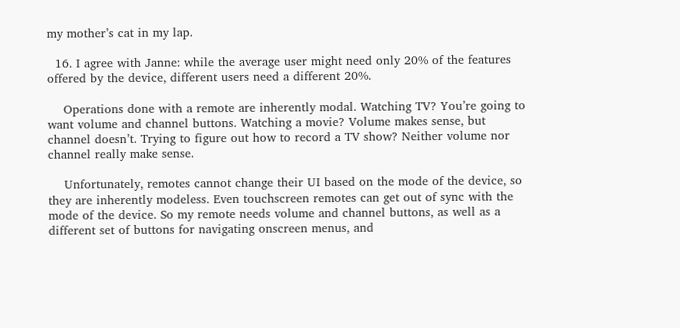my mother’s cat in my lap.

  16. I agree with Janne: while the average user might need only 20% of the features offered by the device, different users need a different 20%.

    Operations done with a remote are inherently modal. Watching TV? You’re going to want volume and channel buttons. Watching a movie? Volume makes sense, but channel doesn’t. Trying to figure out how to record a TV show? Neither volume nor channel really make sense.

    Unfortunately, remotes cannot change their UI based on the mode of the device, so they are inherently modeless. Even touchscreen remotes can get out of sync with the mode of the device. So my remote needs volume and channel buttons, as well as a different set of buttons for navigating onscreen menus, and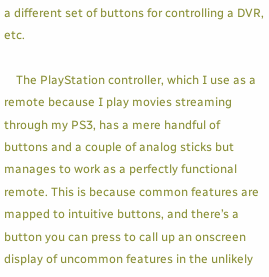a different set of buttons for controlling a DVR, etc.

    The PlayStation controller, which I use as a remote because I play movies streaming through my PS3, has a mere handful of buttons and a couple of analog sticks but manages to work as a perfectly functional remote. This is because common features are mapped to intuitive buttons, and there’s a button you can press to call up an onscreen display of uncommon features in the unlikely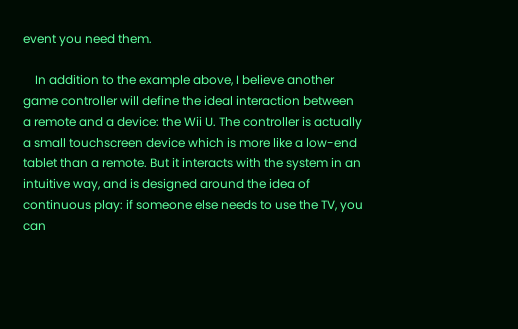event you need them.

    In addition to the example above, I believe another game controller will define the ideal interaction between a remote and a device: the Wii U. The controller is actually a small touchscreen device which is more like a low-end tablet than a remote. But it interacts with the system in an intuitive way, and is designed around the idea of continuous play: if someone else needs to use the TV, you can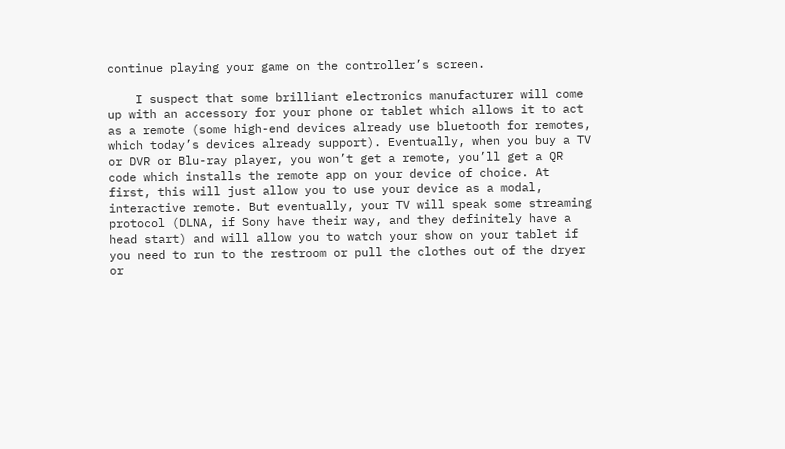continue playing your game on the controller’s screen.

    I suspect that some brilliant electronics manufacturer will come up with an accessory for your phone or tablet which allows it to act as a remote (some high-end devices already use bluetooth for remotes, which today’s devices already support). Eventually, when you buy a TV or DVR or Blu-ray player, you won’t get a remote, you’ll get a QR code which installs the remote app on your device of choice. At first, this will just allow you to use your device as a modal, interactive remote. But eventually, your TV will speak some streaming protocol (DLNA, if Sony have their way, and they definitely have a head start) and will allow you to watch your show on your tablet if you need to run to the restroom or pull the clothes out of the dryer or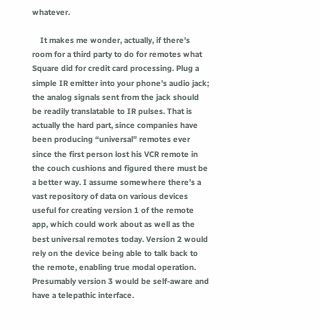whatever.

    It makes me wonder, actually, if there’s room for a third party to do for remotes what Square did for credit card processing. Plug a simple IR emitter into your phone’s audio jack; the analog signals sent from the jack should be readily translatable to IR pulses. That is actually the hard part, since companies have been producing “universal” remotes ever since the first person lost his VCR remote in the couch cushions and figured there must be a better way. I assume somewhere there’s a vast repository of data on various devices useful for creating version 1 of the remote app, which could work about as well as the best universal remotes today. Version 2 would rely on the device being able to talk back to the remote, enabling true modal operation. Presumably version 3 would be self-aware and have a telepathic interface.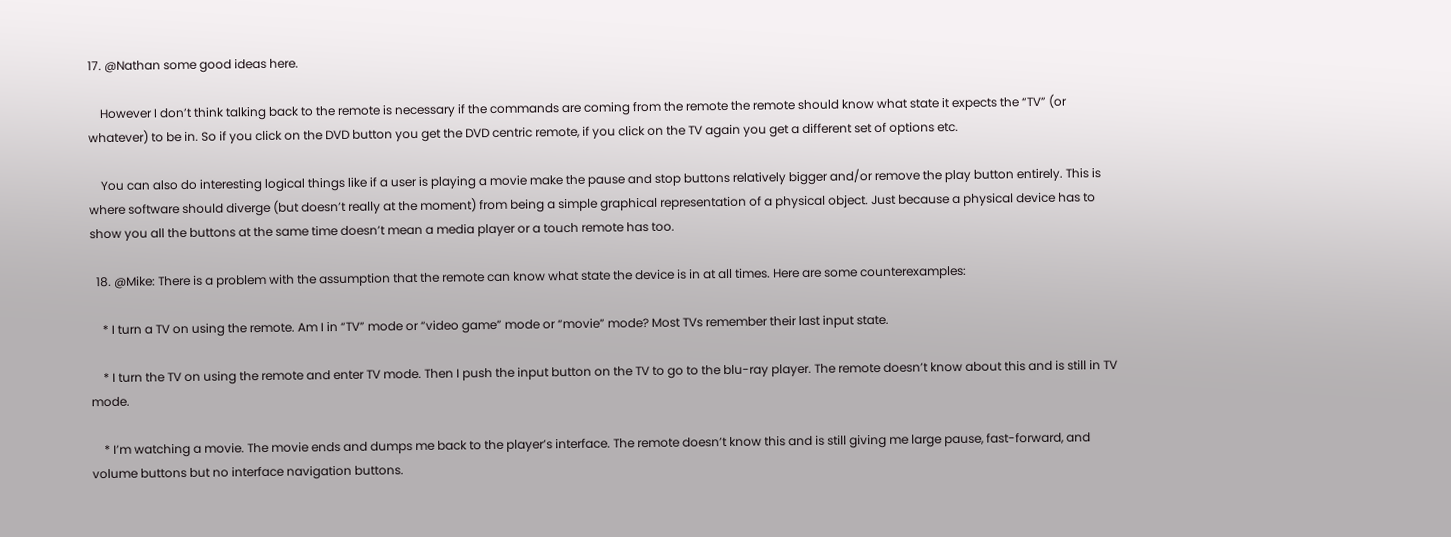17. @Nathan some good ideas here.

    However I don’t think talking back to the remote is necessary if the commands are coming from the remote the remote should know what state it expects the “TV” (or whatever) to be in. So if you click on the DVD button you get the DVD centric remote, if you click on the TV again you get a different set of options etc.

    You can also do interesting logical things like if a user is playing a movie make the pause and stop buttons relatively bigger and/or remove the play button entirely. This is where software should diverge (but doesn’t really at the moment) from being a simple graphical representation of a physical object. Just because a physical device has to show you all the buttons at the same time doesn’t mean a media player or a touch remote has too.

  18. @Mike: There is a problem with the assumption that the remote can know what state the device is in at all times. Here are some counterexamples:

    * I turn a TV on using the remote. Am I in “TV” mode or “video game” mode or “movie” mode? Most TVs remember their last input state.

    * I turn the TV on using the remote and enter TV mode. Then I push the input button on the TV to go to the blu-ray player. The remote doesn’t know about this and is still in TV mode.

    * I’m watching a movie. The movie ends and dumps me back to the player’s interface. The remote doesn’t know this and is still giving me large pause, fast-forward, and volume buttons but no interface navigation buttons.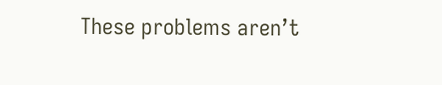These problems aren’t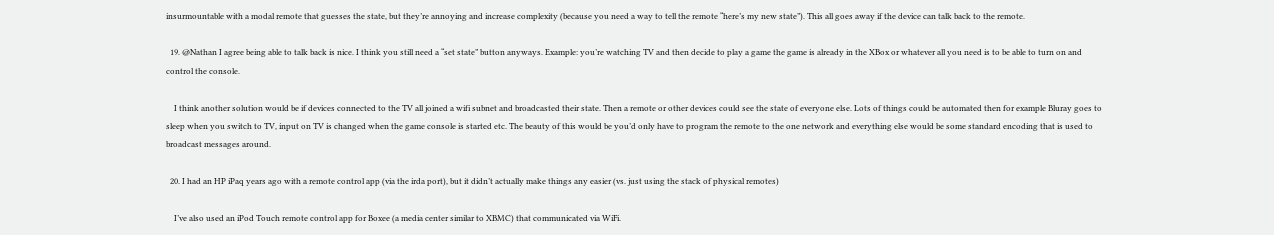insurmountable with a modal remote that guesses the state, but they’re annoying and increase complexity (because you need a way to tell the remote “here’s my new state”). This all goes away if the device can talk back to the remote.

  19. @Nathan I agree being able to talk back is nice. I think you still need a “set state” button anyways. Example: you’re watching TV and then decide to play a game the game is already in the XBox or whatever all you need is to be able to turn on and control the console.

    I think another solution would be if devices connected to the TV all joined a wifi subnet and broadcasted their state. Then a remote or other devices could see the state of everyone else. Lots of things could be automated then for example Bluray goes to sleep when you switch to TV, input on TV is changed when the game console is started etc. The beauty of this would be you’d only have to program the remote to the one network and everything else would be some standard encoding that is used to broadcast messages around.

  20. I had an HP iPaq years ago with a remote control app (via the irda port), but it didn’t actually make things any easier (vs. just using the stack of physical remotes)

    I’ve also used an iPod Touch remote control app for Boxee (a media center similar to XBMC) that communicated via WiFi.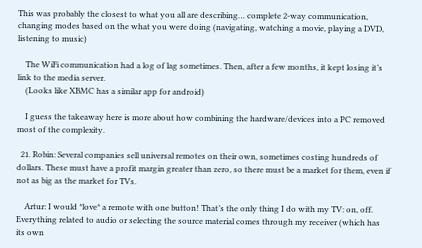This was probably the closest to what you all are describing… complete 2-way communication, changing modes based on the what you were doing (navigating, watching a movie, playing a DVD, listening to music)

    The WiFi communication had a log of lag sometimes. Then, after a few months, it kept losing it’s link to the media server.
    (Looks like XBMC has a similar app for android)

    I guess the takeaway here is more about how combining the hardware/devices into a PC removed most of the complexity.

  21. Robin: Several companies sell universal remotes on their own, sometimes costing hundreds of dollars. These must have a profit margin greater than zero, so there must be a market for them, even if not as big as the market for TVs.

    Artur: I would *love* a remote with one button! That’s the only thing I do with my TV: on, off. Everything related to audio or selecting the source material comes through my receiver (which has its own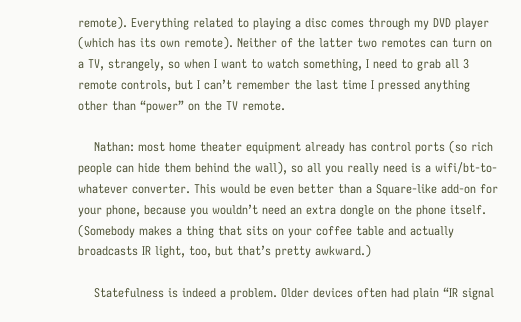remote). Everything related to playing a disc comes through my DVD player (which has its own remote). Neither of the latter two remotes can turn on a TV, strangely, so when I want to watch something, I need to grab all 3 remote controls, but I can’t remember the last time I pressed anything other than “power” on the TV remote.

    Nathan: most home theater equipment already has control ports (so rich people can hide them behind the wall), so all you really need is a wifi/bt-to-whatever converter. This would be even better than a Square-like add-on for your phone, because you wouldn’t need an extra dongle on the phone itself. (Somebody makes a thing that sits on your coffee table and actually broadcasts IR light, too, but that’s pretty awkward.)

    Statefulness is indeed a problem. Older devices often had plain “IR signal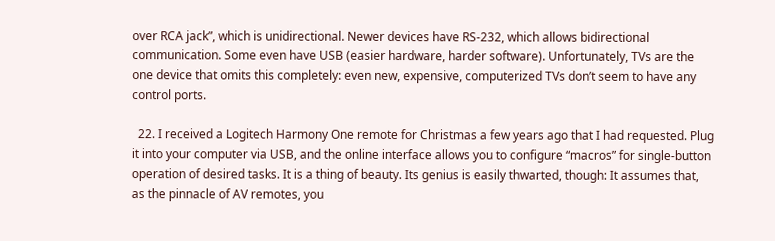over RCA jack”, which is unidirectional. Newer devices have RS-232, which allows bidirectional communication. Some even have USB (easier hardware, harder software). Unfortunately, TVs are the one device that omits this completely: even new, expensive, computerized TVs don’t seem to have any control ports.

  22. I received a Logitech Harmony One remote for Christmas a few years ago that I had requested. Plug it into your computer via USB, and the online interface allows you to configure “macros” for single-button operation of desired tasks. It is a thing of beauty. Its genius is easily thwarted, though: It assumes that, as the pinnacle of AV remotes, you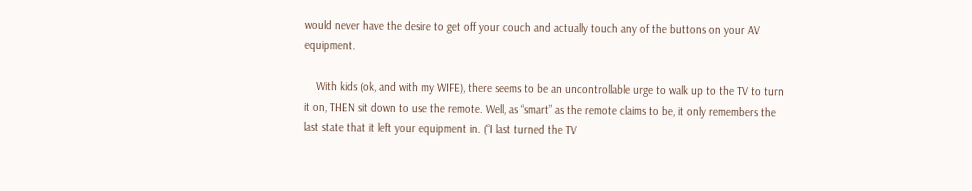would never have the desire to get off your couch and actually touch any of the buttons on your AV equipment.

    With kids (ok, and with my WIFE), there seems to be an uncontrollable urge to walk up to the TV to turn it on, THEN sit down to use the remote. Well, as “smart” as the remote claims to be, it only remembers the last state that it left your equipment in. (“I last turned the TV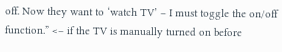off. Now they want to ‘watch TV’ – I must toggle the on/off function.” <– if the TV is manually turned on before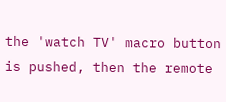the 'watch TV' macro button is pushed, then the remote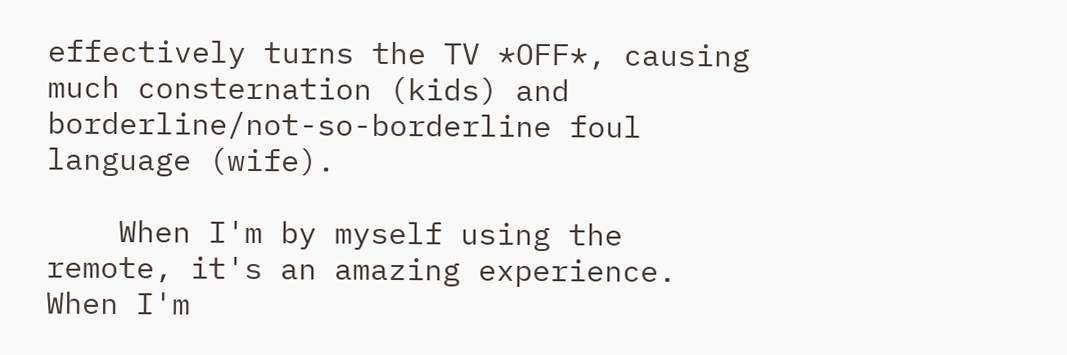effectively turns the TV *OFF*, causing much consternation (kids) and borderline/not-so-borderline foul language (wife).

    When I'm by myself using the remote, it's an amazing experience. When I'm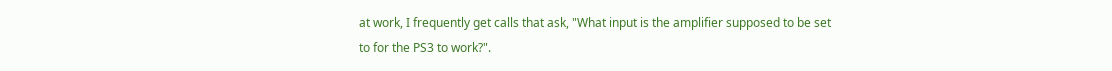at work, I frequently get calls that ask, "What input is the amplifier supposed to be set to for the PS3 to work?".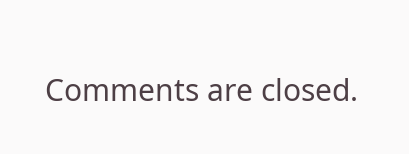Comments are closed.